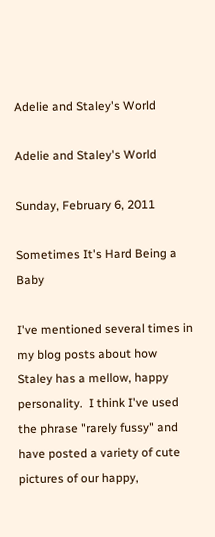Adelie and Staley's World

Adelie and Staley's World

Sunday, February 6, 2011

Sometimes It's Hard Being a Baby

I've mentioned several times in my blog posts about how Staley has a mellow, happy personality.  I think I've used the phrase "rarely fussy" and have posted a variety of cute pictures of our happy,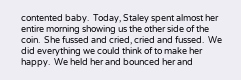contented baby.  Today, Staley spent almost her entire morning showing us the other side of the coin.  She fussed and cried, cried and fussed.  We did everything we could think of to make her happy.  We held her and bounced her and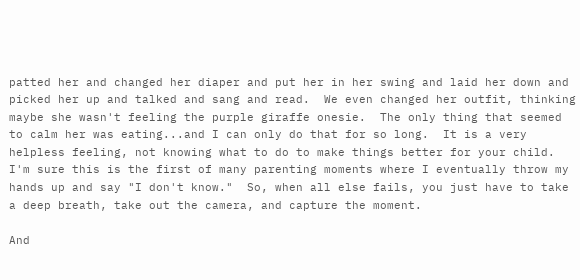patted her and changed her diaper and put her in her swing and laid her down and picked her up and talked and sang and read.  We even changed her outfit, thinking maybe she wasn't feeling the purple giraffe onesie.  The only thing that seemed to calm her was eating...and I can only do that for so long.  It is a very helpless feeling, not knowing what to do to make things better for your child.  I'm sure this is the first of many parenting moments where I eventually throw my hands up and say "I don't know."  So, when all else fails, you just have to take a deep breath, take out the camera, and capture the moment.

And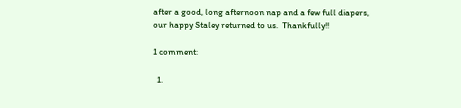after a good, long afternoon nap and a few full diapers, our happy Staley returned to us.  Thankfully!!

1 comment:

  1.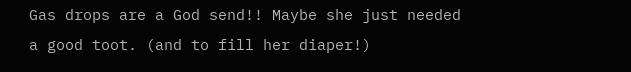Gas drops are a God send!! Maybe she just needed a good toot. (and to fill her diaper!)